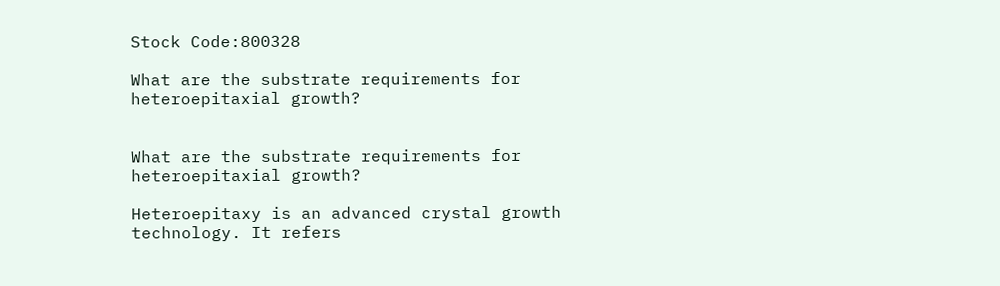Stock Code:800328

What are the substrate requirements for heteroepitaxial growth?


What are the substrate requirements for heteroepitaxial growth?

Heteroepitaxy is an advanced crystal growth technology. It refers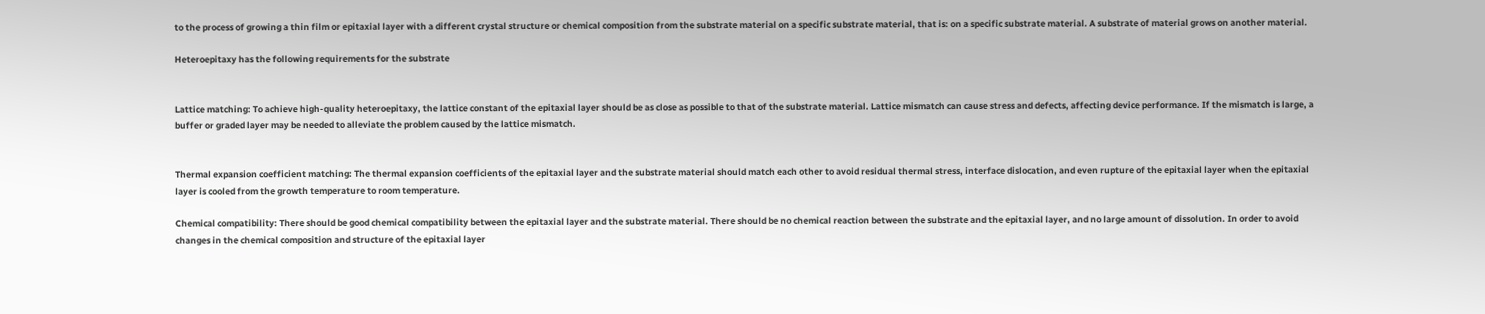to the process of growing a thin film or epitaxial layer with a different crystal structure or chemical composition from the substrate material on a specific substrate material, that is: on a specific substrate material. A substrate of material grows on another material.

Heteroepitaxy has the following requirements for the substrate


Lattice matching: To achieve high-quality heteroepitaxy, the lattice constant of the epitaxial layer should be as close as possible to that of the substrate material. Lattice mismatch can cause stress and defects, affecting device performance. If the mismatch is large, a buffer or graded layer may be needed to alleviate the problem caused by the lattice mismatch.


Thermal expansion coefficient matching: The thermal expansion coefficients of the epitaxial layer and the substrate material should match each other to avoid residual thermal stress, interface dislocation, and even rupture of the epitaxial layer when the epitaxial layer is cooled from the growth temperature to room temperature.

Chemical compatibility: There should be good chemical compatibility between the epitaxial layer and the substrate material. There should be no chemical reaction between the substrate and the epitaxial layer, and no large amount of dissolution. In order to avoid changes in the chemical composition and structure of the epitaxial layer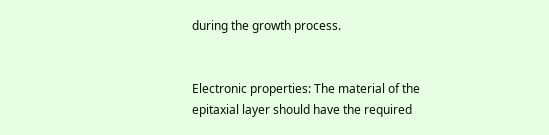during the growth process.


Electronic properties: The material of the epitaxial layer should have the required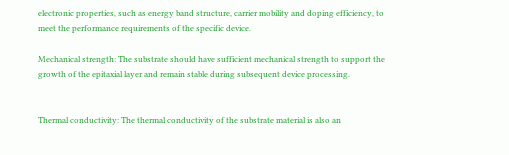electronic properties, such as energy band structure, carrier mobility and doping efficiency, to meet the performance requirements of the specific device.

Mechanical strength: The substrate should have sufficient mechanical strength to support the growth of the epitaxial layer and remain stable during subsequent device processing.


Thermal conductivity: The thermal conductivity of the substrate material is also an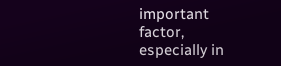important factor, especially in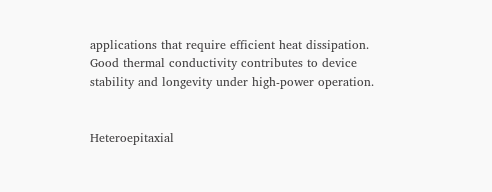applications that require efficient heat dissipation. Good thermal conductivity contributes to device stability and longevity under high-power operation.


Heteroepitaxial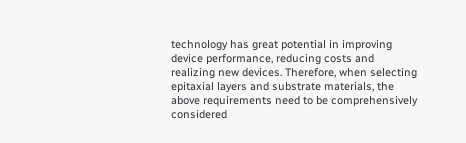technology has great potential in improving device performance, reducing costs and realizing new devices. Therefore, when selecting epitaxial layers and substrate materials, the above requirements need to be comprehensively considered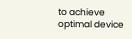to achieve optimal device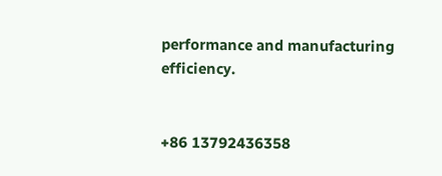performance and manufacturing efficiency.


+86 13792436358